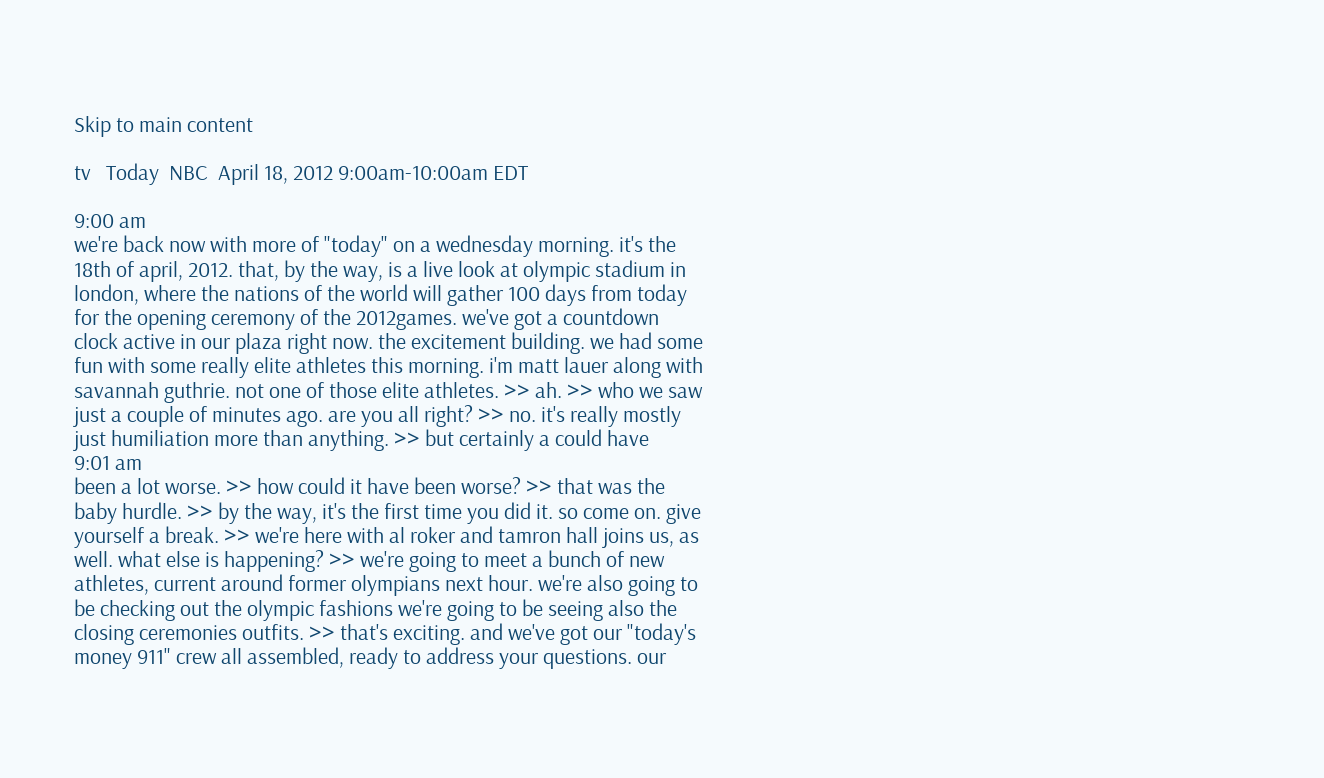Skip to main content

tv   Today  NBC  April 18, 2012 9:00am-10:00am EDT

9:00 am
we're back now with more of "today" on a wednesday morning. it's the 18th of april, 2012. that, by the way, is a live look at olympic stadium in london, where the nations of the world will gather 100 days from today for the opening ceremony of the 2012games. we've got a countdown clock active in our plaza right now. the excitement building. we had some fun with some really elite athletes this morning. i'm matt lauer along with savannah guthrie. not one of those elite athletes. >> ah. >> who we saw just a couple of minutes ago. are you all right? >> no. it's really mostly just humiliation more than anything. >> but certainly a could have
9:01 am
been a lot worse. >> how could it have been worse? >> that was the baby hurdle. >> by the way, it's the first time you did it. so come on. give yourself a break. >> we're here with al roker and tamron hall joins us, as well. what else is happening? >> we're going to meet a bunch of new athletes, current around former olympians next hour. we're also going to be checking out the olympic fashions we're going to be seeing also the closing ceremonies outfits. >> that's exciting. and we've got our "today's money 911" crew all assembled, ready to address your questions. our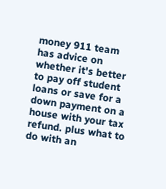money 911 team has advice on whether it's better to pay off student loans or save for a down payment on a house with your tax refund. plus what to do with an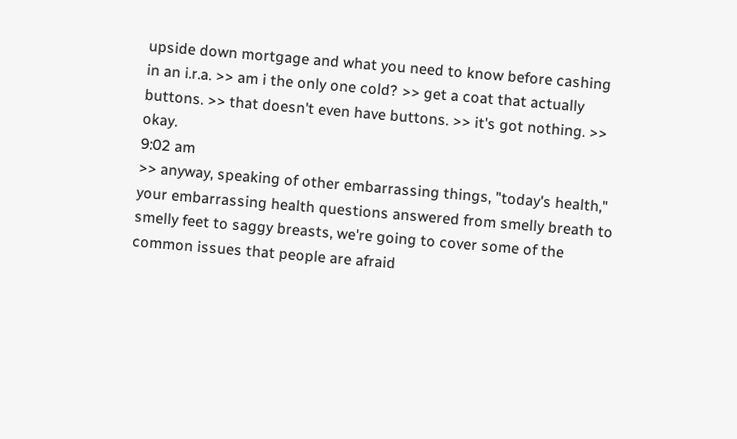upside down mortgage and what you need to know before cashing in an i.r.a. >> am i the only one cold? >> get a coat that actually buttons. >> that doesn't even have buttons. >> it's got nothing. >> okay.
9:02 am
>> anyway, speaking of other embarrassing things, "today's health," your embarrassing health questions answered from smelly breath to smelly feet to saggy breasts, we're going to cover some of the common issues that people are afraid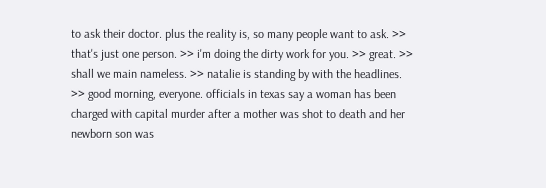to ask their doctor. plus the reality is, so many people want to ask. >> that's just one person. >> i'm doing the dirty work for you. >> great. >> shall we main nameless. >> natalie is standing by with the headlines. >> good morning, everyone. officials in texas say a woman has been charged with capital murder after a mother was shot to death and her newborn son was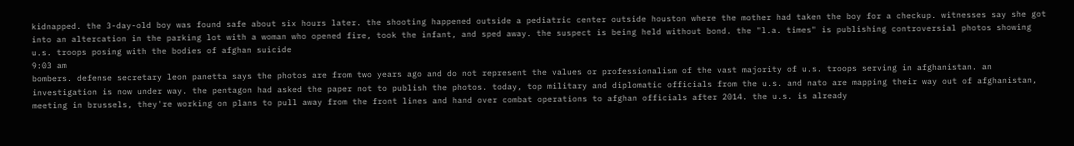kidnapped. the 3-day-old boy was found safe about six hours later. the shooting happened outside a pediatric center outside houston where the mother had taken the boy for a checkup. witnesses say she got into an altercation in the parking lot with a woman who opened fire, took the infant, and sped away. the suspect is being held without bond. the "l.a. times" is publishing controversial photos showing u.s. troops posing with the bodies of afghan suicide
9:03 am
bombers. defense secretary leon panetta says the photos are from two years ago and do not represent the values or professionalism of the vast majority of u.s. troops serving in afghanistan. an investigation is now under way. the pentagon had asked the paper not to publish the photos. today, top military and diplomatic officials from the u.s. and nato are mapping their way out of afghanistan, meeting in brussels, they're working on plans to pull away from the front lines and hand over combat operations to afghan officials after 2014. the u.s. is already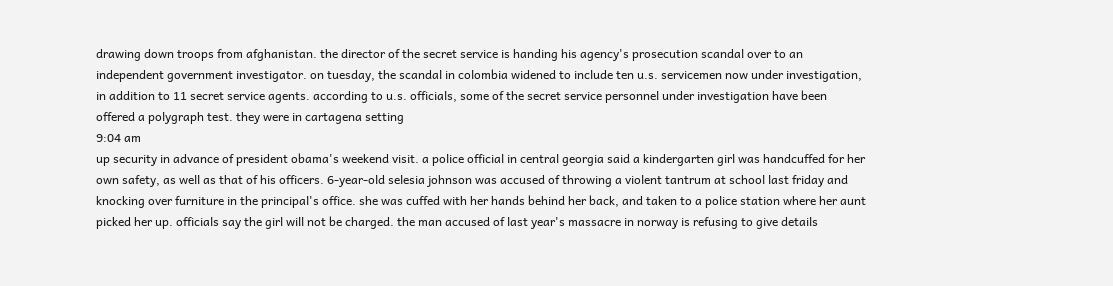drawing down troops from afghanistan. the director of the secret service is handing his agency's prosecution scandal over to an independent government investigator. on tuesday, the scandal in colombia widened to include ten u.s. servicemen now under investigation, in addition to 11 secret service agents. according to u.s. officials, some of the secret service personnel under investigation have been offered a polygraph test. they were in cartagena setting
9:04 am
up security in advance of president obama's weekend visit. a police official in central georgia said a kindergarten girl was handcuffed for her own safety, as well as that of his officers. 6-year-old selesia johnson was accused of throwing a violent tantrum at school last friday and knocking over furniture in the principal's office. she was cuffed with her hands behind her back, and taken to a police station where her aunt picked her up. officials say the girl will not be charged. the man accused of last year's massacre in norway is refusing to give details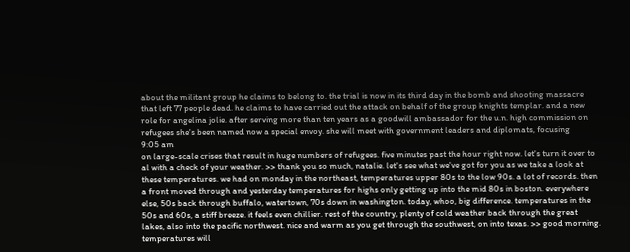about the militant group he claims to belong to. the trial is now in its third day in the bomb and shooting massacre that left 77 people dead. he claims to have carried out the attack on behalf of the group knights templar. and a new role for angelina jolie. after serving more than ten years as a goodwill ambassador for the u.n. high commission on refugees she's been named now a special envoy. she will meet with government leaders and diplomats, focusing
9:05 am
on large-scale crises that result in huge numbers of refugees. five minutes past the hour right now. let's turn it over to al with a check of your weather. >> thank you so much, natalie. let's see what we've got for you as we take a look at these temperatures. we had on monday in the northeast, temperatures upper 80s to the low 90s. a lot of records. then a front moved through and yesterday temperatures for highs only getting up into the mid 80s in boston. everywhere else, 50s back through buffalo, watertown, 70s down in washington. today, whoo, big difference. temperatures in the 50s and 60s, a stiff breeze. it feels even chillier. rest of the country, plenty of cold weather back through the great lakes, also into the pacific northwest. nice and warm as you get through the southwest, on into texas. >> good morning. temperatures will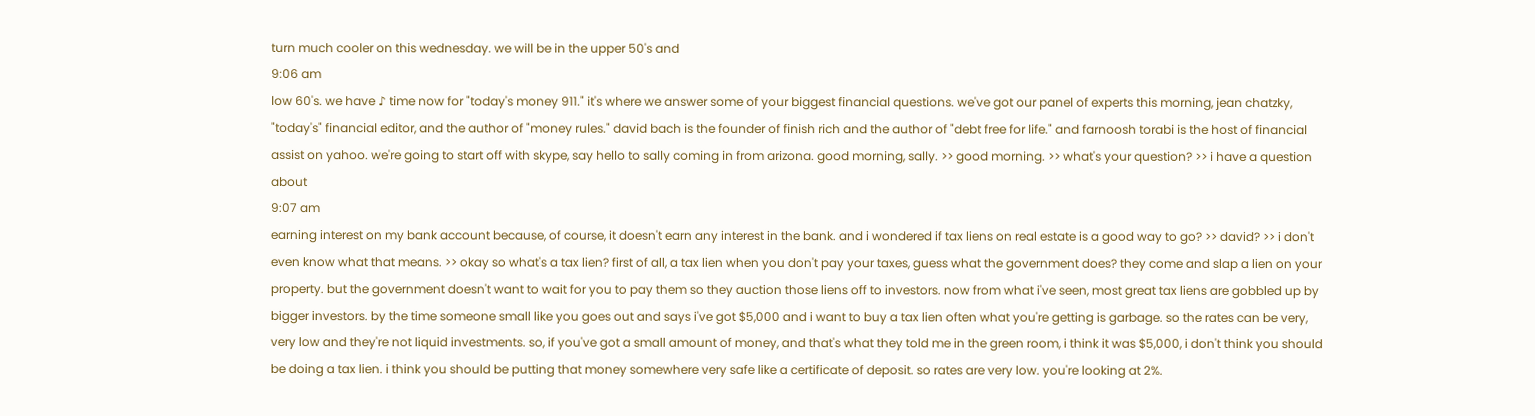turn much cooler on this wednesday. we will be in the upper 50's and
9:06 am
low 60's. we have ♪ time now for "today's money 911." it's where we answer some of your biggest financial questions. we've got our panel of experts this morning, jean chatzky, "today's" financial editor, and the author of "money rules." david bach is the founder of finish rich and the author of "debt free for life." and farnoosh torabi is the host of financial assist on yahoo. we're going to start off with skype, say hello to sally coming in from arizona. good morning, sally. >> good morning. >> what's your question? >> i have a question about
9:07 am
earning interest on my bank account because, of course, it doesn't earn any interest in the bank. and i wondered if tax liens on real estate is a good way to go? >> david? >> i don't even know what that means. >> okay so what's a tax lien? first of all, a tax lien when you don't pay your taxes, guess what the government does? they come and slap a lien on your property. but the government doesn't want to wait for you to pay them so they auction those liens off to investors. now from what i've seen, most great tax liens are gobbled up by bigger investors. by the time someone small like you goes out and says i've got $5,000 and i want to buy a tax lien often what you're getting is garbage. so the rates can be very, very low and they're not liquid investments. so, if you've got a small amount of money, and that's what they told me in the green room, i think it was $5,000, i don't think you should be doing a tax lien. i think you should be putting that money somewhere very safe like a certificate of deposit. so rates are very low. you're looking at 2%.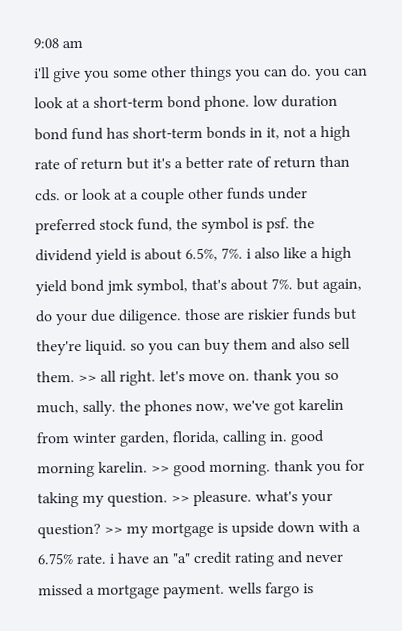9:08 am
i'll give you some other things you can do. you can look at a short-term bond phone. low duration bond fund has short-term bonds in it, not a high rate of return but it's a better rate of return than cds. or look at a couple other funds under preferred stock fund, the symbol is psf. the dividend yield is about 6.5%, 7%. i also like a high yield bond jmk symbol, that's about 7%. but again, do your due diligence. those are riskier funds but they're liquid. so you can buy them and also sell them. >> all right. let's move on. thank you so much, sally. the phones now, we've got karelin from winter garden, florida, calling in. good morning karelin. >> good morning. thank you for taking my question. >> pleasure. what's your question? >> my mortgage is upside down with a 6.75% rate. i have an "a" credit rating and never missed a mortgage payment. wells fargo is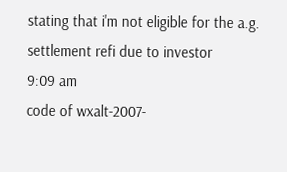stating that i'm not eligible for the a.g. settlement refi due to investor
9:09 am
code of wxalt-2007-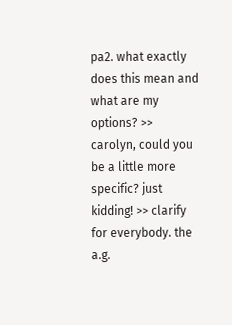pa2. what exactly does this mean and what are my options? >> carolyn, could you be a little more specific? just kidding! >> clarify for everybody. the a.g.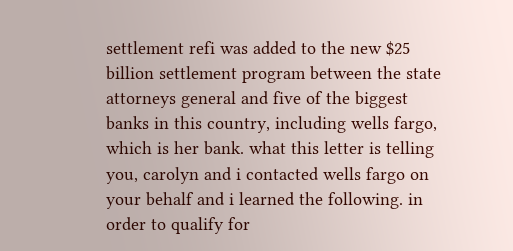settlement refi was added to the new $25 billion settlement program between the state attorneys general and five of the biggest banks in this country, including wells fargo, which is her bank. what this letter is telling you, carolyn and i contacted wells fargo on your behalf and i learned the following. in order to qualify for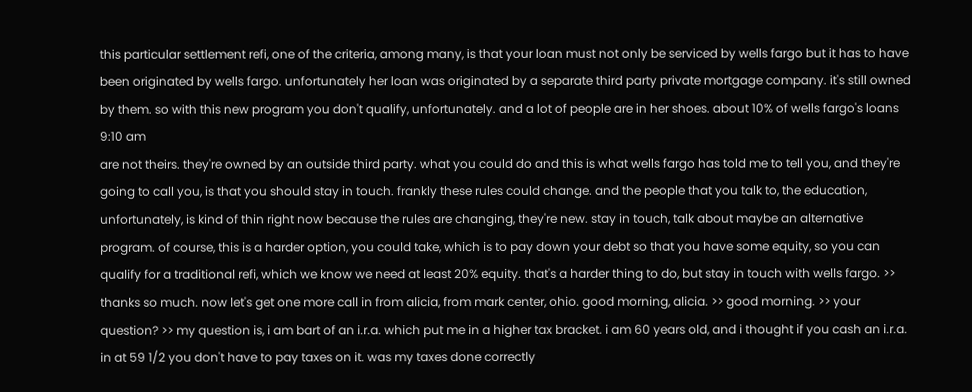this particular settlement refi, one of the criteria, among many, is that your loan must not only be serviced by wells fargo but it has to have been originated by wells fargo. unfortunately her loan was originated by a separate third party private mortgage company. it's still owned by them. so with this new program you don't qualify, unfortunately. and a lot of people are in her shoes. about 10% of wells fargo's loans
9:10 am
are not theirs. they're owned by an outside third party. what you could do and this is what wells fargo has told me to tell you, and they're going to call you, is that you should stay in touch. frankly these rules could change. and the people that you talk to, the education, unfortunately, is kind of thin right now because the rules are changing, they're new. stay in touch, talk about maybe an alternative program. of course, this is a harder option, you could take, which is to pay down your debt so that you have some equity, so you can qualify for a traditional refi, which we know we need at least 20% equity. that's a harder thing to do, but stay in touch with wells fargo. >> thanks so much. now let's get one more call in from alicia, from mark center, ohio. good morning, alicia. >> good morning. >> your question? >> my question is, i am bart of an i.r.a. which put me in a higher tax bracket. i am 60 years old, and i thought if you cash an i.r.a. in at 59 1/2 you don't have to pay taxes on it. was my taxes done correctly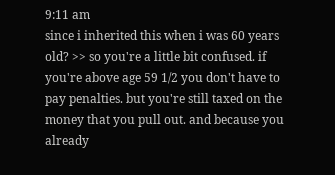9:11 am
since i inherited this when i was 60 years old? >> so you're a little bit confused. if you're above age 59 1/2 you don't have to pay penalties. but you're still taxed on the money that you pull out. and because you already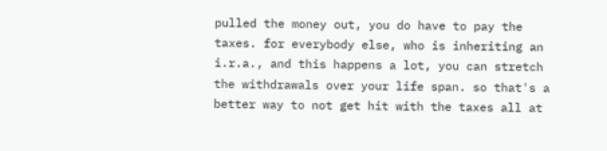pulled the money out, you do have to pay the taxes. for everybody else, who is inheriting an i.r.a., and this happens a lot, you can stretch the withdrawals over your life span. so that's a better way to not get hit with the taxes all at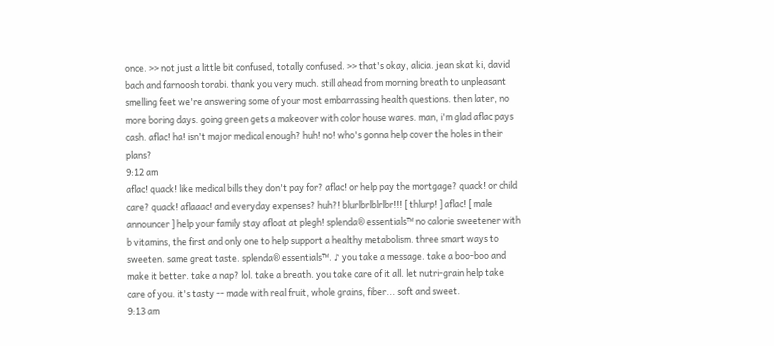once. >> not just a little bit confused, totally confused. >> that's okay, alicia. jean skat ki, david bach and farnoosh torabi. thank you very much. still ahead from morning breath to unpleasant smelling feet we're answering some of your most embarrassing health questions. then later, no more boring days. going green gets a makeover with color house wares. man, i'm glad aflac pays cash. aflac! ha! isn't major medical enough? huh! no! who's gonna help cover the holes in their plans?
9:12 am
aflac! quack! like medical bills they don't pay for? aflac! or help pay the mortgage? quack! or child care? quack! aflaaac! and everyday expenses? huh?! blurlbrlblrlbr!!! [ thlurp! ] aflac! [ male announcer ] help your family stay afloat at plegh! splenda® essentials™ no calorie sweetener with b vitamins, the first and only one to help support a healthy metabolism. three smart ways to sweeten. same great taste. splenda® essentials™. ♪ you take a message. take a boo-boo and make it better. take a nap? lol. take a breath. you take care of it all. let nutri-grain help take care of you. it's tasty -- made with real fruit, whole grains, fiber... soft and sweet.
9:13 am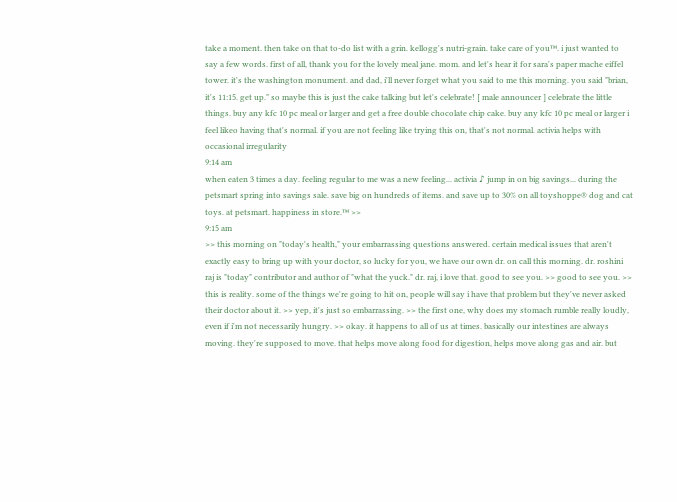take a moment. then take on that to-do list with a grin. kellogg's nutri-grain. take care of you™. i just wanted to say a few words. first of all, thank you for the lovely meal jane. mom. and let's hear it for sara's paper mache eiffel tower. it's the washington monument. and dad, i'll never forget what you said to me this morning. you said "brian, it's 11:15. get up." so maybe this is just the cake talking but let's celebrate! [ male announcer ] celebrate the little things. buy any kfc 10 pc meal or larger and get a free double chocolate chip cake. buy any kfc 10 pc meal or larger i feel likeo having that's normal. if you are not feeling like trying this on, that's not normal. activia helps with occasional irregularity
9:14 am
when eaten 3 times a day. feeling regular to me was a new feeling... activia ♪ jump in on big savings... during the petsmart spring into savings sale. save big on hundreds of items. and save up to 30% on all toyshoppe® dog and cat toys. at petsmart. happiness in store.™ >>
9:15 am
>> this morning on "today's health," your embarrassing questions answered. certain medical issues that aren't exactly easy to bring up with your doctor, so lucky for you, we have our own dr. on call this morning. dr. roshini raj is "today" contributor and author of "what the yuck." dr. raj, i love that. good to see you. >> good to see you. >> this is reality. some of the things we're going to hit on, people will say i have that problem but they've never asked their doctor about it. >> yep, it's just so embarrassing. >> the first one, why does my stomach rumble really loudly, even if i'm not necessarily hungry. >> okay. it happens to all of us at times. basically our intestines are always moving. they're supposed to move. that helps move along food for digestion, helps move along gas and air. but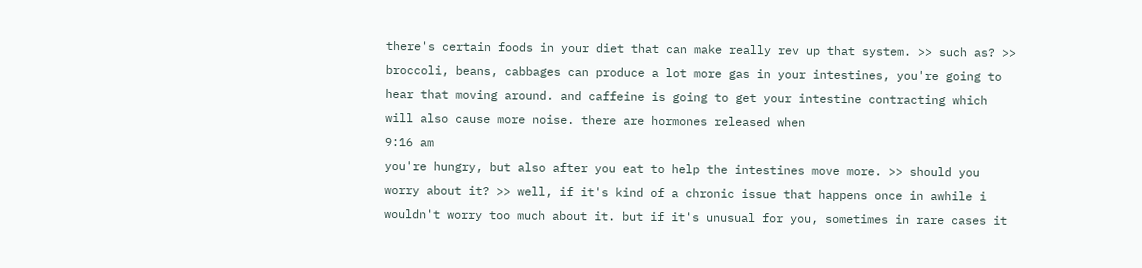there's certain foods in your diet that can make really rev up that system. >> such as? >> broccoli, beans, cabbages can produce a lot more gas in your intestines, you're going to hear that moving around. and caffeine is going to get your intestine contracting which will also cause more noise. there are hormones released when
9:16 am
you're hungry, but also after you eat to help the intestines move more. >> should you worry about it? >> well, if it's kind of a chronic issue that happens once in awhile i wouldn't worry too much about it. but if it's unusual for you, sometimes in rare cases it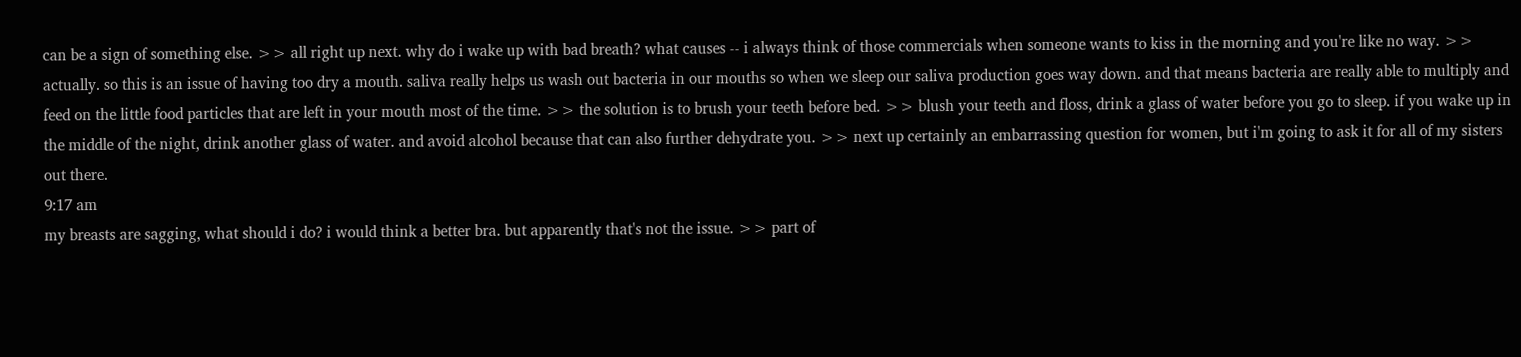can be a sign of something else. >> all right up next. why do i wake up with bad breath? what causes -- i always think of those commercials when someone wants to kiss in the morning and you're like no way. >> actually. so this is an issue of having too dry a mouth. saliva really helps us wash out bacteria in our mouths so when we sleep our saliva production goes way down. and that means bacteria are really able to multiply and feed on the little food particles that are left in your mouth most of the time. >> the solution is to brush your teeth before bed. >> blush your teeth and floss, drink a glass of water before you go to sleep. if you wake up in the middle of the night, drink another glass of water. and avoid alcohol because that can also further dehydrate you. >> next up certainly an embarrassing question for women, but i'm going to ask it for all of my sisters out there.
9:17 am
my breasts are sagging, what should i do? i would think a better bra. but apparently that's not the issue. >> part of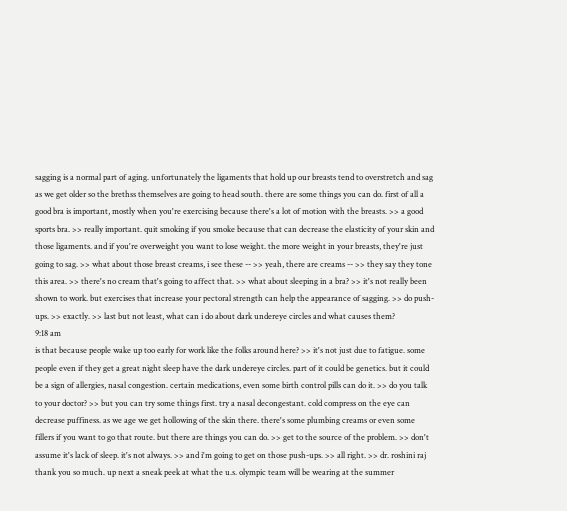sagging is a normal part of aging. unfortunately the ligaments that hold up our breasts tend to overstretch and sag as we get older so the brethss themselves are going to head south. there are some things you can do. first of all a good bra is important, mostly when you're exercising because there's a lot of motion with the breasts. >> a good sports bra. >> really important. quit smoking if you smoke because that can decrease the elasticity of your skin and those ligaments. and if you're overweight you want to lose weight. the more weight in your breasts, they're just going to sag. >> what about those breast creams, i see these -- >> yeah, there are creams -- >> they say they tone this area. >> there's no cream that's going to affect that. >> what about sleeping in a bra? >> it's not really been shown to work. but exercises that increase your pectoral strength can help the appearance of sagging. >> do push-ups. >> exactly. >> last but not least, what can i do about dark undereye circles and what causes them?
9:18 am
is that because people wake up too early for work like the folks around here? >> it's not just due to fatigue. some people even if they get a great night sleep have the dark undereye circles. part of it could be genetics. but it could be a sign of allergies, nasal congestion. certain medications, even some birth control pills can do it. >> do you talk to your doctor? >> but you can try some things first. try a nasal decongestant. cold compress on the eye can decrease puffiness. as we age we get hollowing of the skin there. there's some plumbing creams or even some fillers if you want to go that route. but there are things you can do. >> get to the source of the problem. >> don't assume it's lack of sleep. it's not always. >> and i'm going to get on those push-ups. >> all right. >> dr. roshini raj thank you so much. up next a sneak peek at what the u.s. olympic team will be wearing at the summer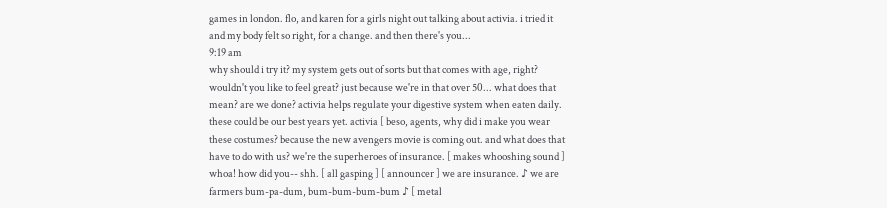games in london. flo, and karen for a girls night out talking about activia. i tried it and my body felt so right, for a change. and then there's you...
9:19 am
why should i try it? my system gets out of sorts but that comes with age, right? wouldn't you like to feel great? just because we're in that over 50... what does that mean? are we done? activia helps regulate your digestive system when eaten daily. these could be our best years yet. activia [ beso, agents, why did i make you wear these costumes? because the new avengers movie is coming out. and what does that have to do with us? we're the superheroes of insurance. [ makes whooshing sound ] whoa! how did you-- shh. [ all gasping ] [ announcer ] we are insurance. ♪ we are farmers bum-pa-dum, bum-bum-bum-bum ♪ [ metal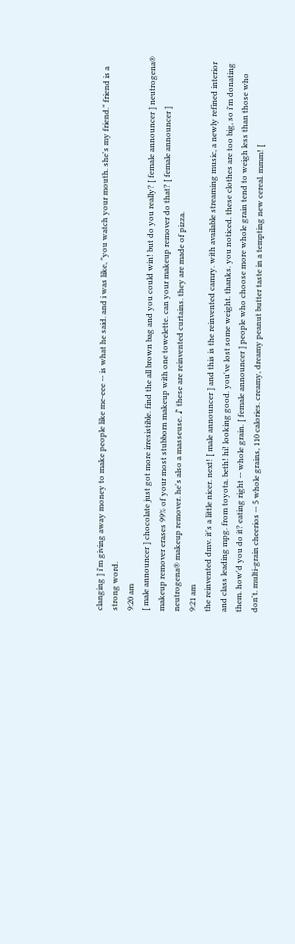clanging ] i'm giving away money to make people like me-eee -- is what he said. and i was like, "you watch your mouth. she's my friend." friend is a strong word.
9:20 am
[ male announcer ] chocolate just got more irresistible. find the all brown bag and you could win! but do you really? [ female announcer ] neutrogena® makeup remover erases 99% of your most stubborn makeup with one towelette. can your makeup remover do that? [ female announcer ] neutrogena® makeup remover. he's also a masseuse. ♪ these are reinvented curtains. they are made of pizza.
9:21 am
the reinvented dmv. it's a little nicer. next! [ male announcer ] and this is the reinvented camry. with available streaming music, a newly refined interior and class leading mpg. from toyota. beth! hi! looking good. you've lost some weight. thanks. you noticed. these clothes are too big, so i'm donating them. how'd you do it? eating right -- whole grain. [ female announcer ] people who choose more whole grain tend to weigh less than those who don't. multi-grain cheerios -- 5 whole grains, 110 calories. creamy, dreamy peanut butter taste in a tempting new cereal. mmm! [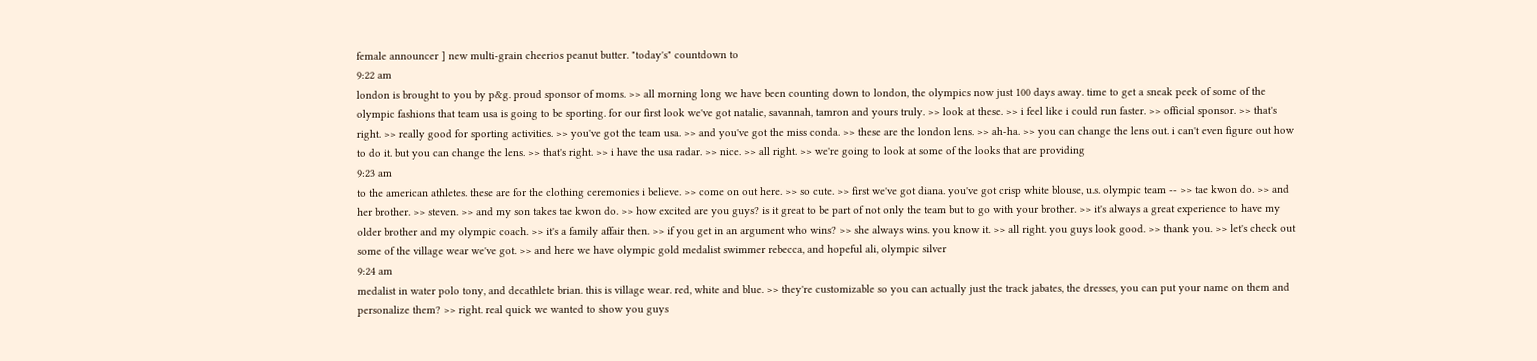female announcer ] new multi-grain cheerios peanut butter. "today's" countdown to
9:22 am
london is brought to you by p&g. proud sponsor of moms. >> all morning long we have been counting down to london, the olympics now just 100 days away. time to get a sneak peek of some of the olympic fashions that team usa is going to be sporting. for our first look we've got natalie, savannah, tamron and yours truly. >> look at these. >> i feel like i could run faster. >> official sponsor. >> that's right. >> really good for sporting activities. >> you've got the team usa. >> and you've got the miss conda. >> these are the london lens. >> ah-ha. >> you can change the lens out. i can't even figure out how to do it. but you can change the lens. >> that's right. >> i have the usa radar. >> nice. >> all right. >> we're going to look at some of the looks that are providing
9:23 am
to the american athletes. these are for the clothing ceremonies i believe. >> come on out here. >> so cute. >> first we've got diana. you've got crisp white blouse, u.s. olympic team -- >> tae kwon do. >> and her brother. >> steven. >> and my son takes tae kwon do. >> how excited are you guys? is it great to be part of not only the team but to go with your brother. >> it's always a great experience to have my older brother and my olympic coach. >> it's a family affair then. >> if you get in an argument who wins? >> she always wins. you know it. >> all right. you guys look good. >> thank you. >> let's check out some of the village wear we've got. >> and here we have olympic gold medalist swimmer rebecca, and hopeful ali, olympic silver
9:24 am
medalist in water polo tony, and decathlete brian. this is village wear. red, white and blue. >> they're customizable so you can actually just the track jabates, the dresses, you can put your name on them and personalize them? >> right. real quick we wanted to show you guys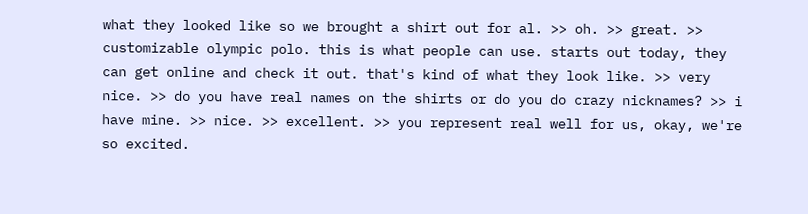what they looked like so we brought a shirt out for al. >> oh. >> great. >> customizable olympic polo. this is what people can use. starts out today, they can get online and check it out. that's kind of what they look like. >> very nice. >> do you have real names on the shirts or do you do crazy nicknames? >> i have mine. >> nice. >> excellent. >> you represent real well for us, okay, we're so excited.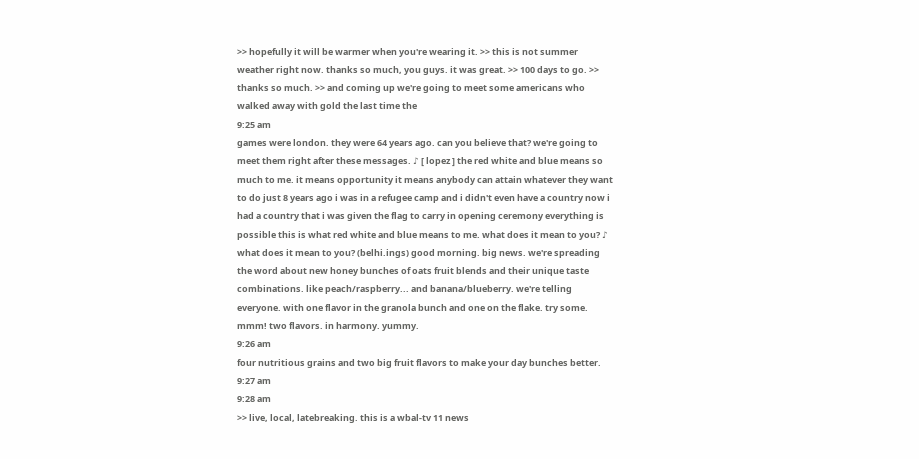>> hopefully it will be warmer when you're wearing it. >> this is not summer weather right now. thanks so much, you guys. it was great. >> 100 days to go. >> thanks so much. >> and coming up we're going to meet some americans who walked away with gold the last time the
9:25 am
games were london. they were 64 years ago. can you believe that? we're going to meet them right after these messages. ♪ [ lopez ] the red white and blue means so much to me. it means opportunity it means anybody can attain whatever they want to do just 8 years ago i was in a refugee camp and i didn't even have a country now i had a country that i was given the flag to carry in opening ceremony everything is possible this is what red white and blue means to me. what does it mean to you? ♪ what does it mean to you? (belhi.ings) good morning. big news. we're spreading the word about new honey bunches of oats fruit blends and their unique taste combinations. like peach/raspberry... and banana/blueberry. we're telling everyone. with one flavor in the granola bunch and one on the flake. try some. mmm! two flavors. in harmony. yummy.
9:26 am
four nutritious grains and two big fruit flavors to make your day bunches better.
9:27 am
9:28 am
>> live, local, latebreaking. this is a wbal-tv 11 news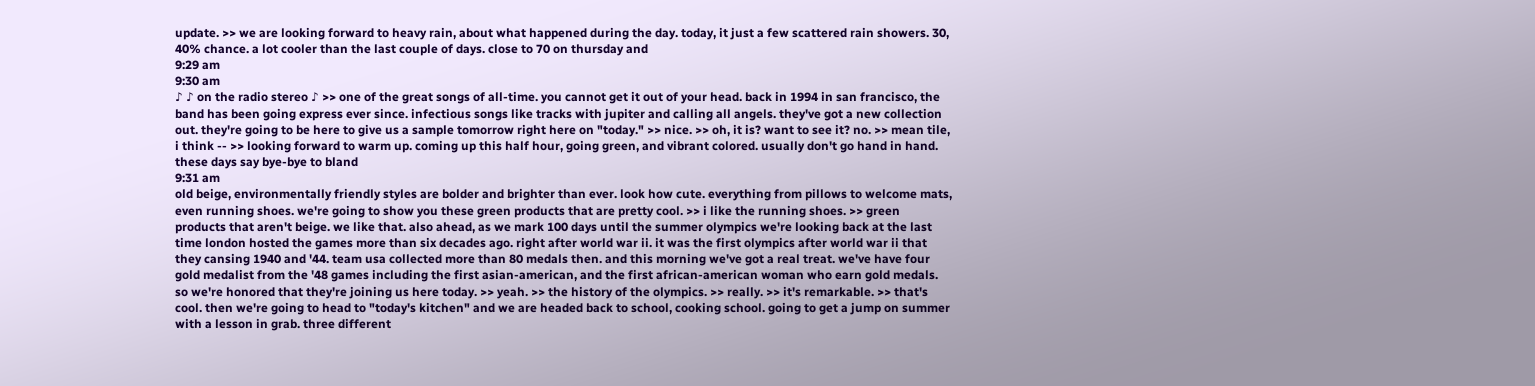update. >> we are looking forward to heavy rain, about what happened during the day. today, it just a few scattered rain showers. 30, 40% chance. a lot cooler than the last couple of days. close to 70 on thursday and
9:29 am
9:30 am
♪ ♪ on the radio stereo ♪ >> one of the great songs of all-time. you cannot get it out of your head. back in 1994 in san francisco, the band has been going express ever since. infectious songs like tracks with jupiter and calling all angels. they've got a new collection out. they're going to be here to give us a sample tomorrow right here on "today." >> nice. >> oh, it is? want to see it? no. >> mean tile, i think -- >> looking forward to warm up. coming up this half hour, going green, and vibrant colored. usually don't go hand in hand. these days say bye-bye to bland
9:31 am
old beige, environmentally friendly styles are bolder and brighter than ever. look how cute. everything from pillows to welcome mats, even running shoes. we're going to show you these green products that are pretty cool. >> i like the running shoes. >> green products that aren't beige. we like that. also ahead, as we mark 100 days until the summer olympics we're looking back at the last time london hosted the games more than six decades ago. right after world war ii. it was the first olympics after world war ii that they cansing 1940 and '44. team usa collected more than 80 medals then. and this morning we've got a real treat. we've have four gold medalist from the '48 games including the first asian-american, and the first african-american woman who earn gold medals. so we're honored that they're joining us here today. >> yeah. >> the history of the olympics. >> really. >> it's remarkable. >> that's cool. then we're going to head to "today's kitchen" and we are headed back to school, cooking school. going to get a jump on summer with a lesson in grab. three different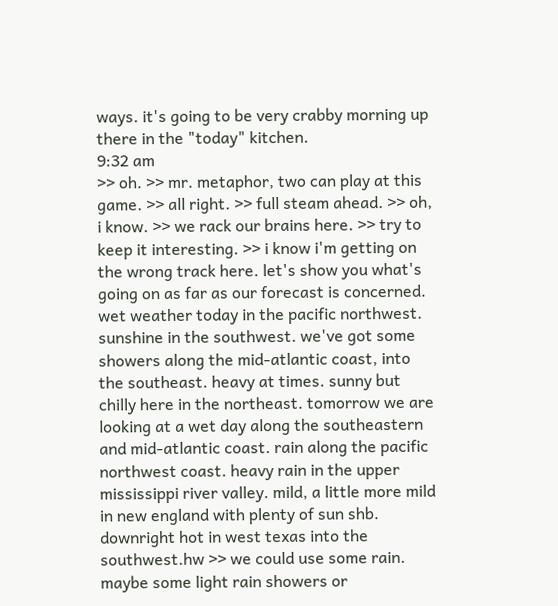ways. it's going to be very crabby morning up there in the "today" kitchen.
9:32 am
>> oh. >> mr. metaphor, two can play at this game. >> all right. >> full steam ahead. >> oh, i know. >> we rack our brains here. >> try to keep it interesting. >> i know i'm getting on the wrong track here. let's show you what's going on as far as our forecast is concerned. wet weather today in the pacific northwest. sunshine in the southwest. we've got some showers along the mid-atlantic coast, into the southeast. heavy at times. sunny but chilly here in the northeast. tomorrow we are looking at a wet day along the southeastern and mid-atlantic coast. rain along the pacific northwest coast. heavy rain in the upper mississippi river valley. mild, a little more mild in new england with plenty of sun shb. downright hot in west texas into the southwest.hw >> we could use some rain. maybe some light rain showers or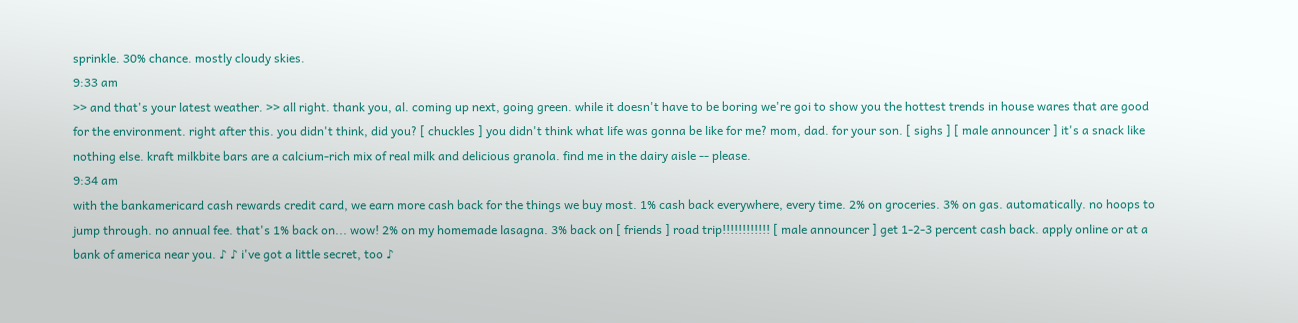sprinkle. 30% chance. mostly cloudy skies.
9:33 am
>> and that's your latest weather. >> all right. thank you, al. coming up next, going green. while it doesn't have to be boring we're goi to show you the hottest trends in house wares that are good for the environment. right after this. you didn't think, did you? [ chuckles ] you didn't think what life was gonna be like for me? mom, dad. for your son. [ sighs ] [ male announcer ] it's a snack like nothing else. kraft milkbite bars are a calcium-rich mix of real milk and delicious granola. find me in the dairy aisle -- please.
9:34 am
with the bankamericard cash rewards credit card, we earn more cash back for the things we buy most. 1% cash back everywhere, every time. 2% on groceries. 3% on gas. automatically. no hoops to jump through. no annual fee. that's 1% back on... wow! 2% on my homemade lasagna. 3% back on [ friends ] road trip!!!!!!!!!!!! [ male announcer ] get 1-2-3 percent cash back. apply online or at a bank of america near you. ♪ ♪ i've got a little secret, too ♪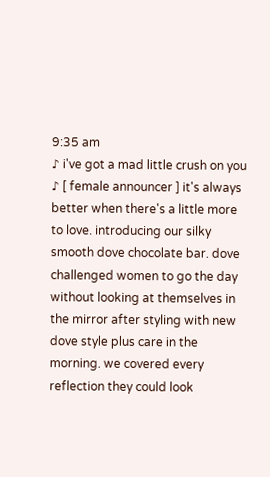9:35 am
♪ i've got a mad little crush on you ♪ [ female announcer ] it's always better when there's a little more to love. introducing our silky smooth dove chocolate bar. dove challenged women to go the day without looking at themselves in the mirror after styling with new dove style plus care in the morning. we covered every reflection they could look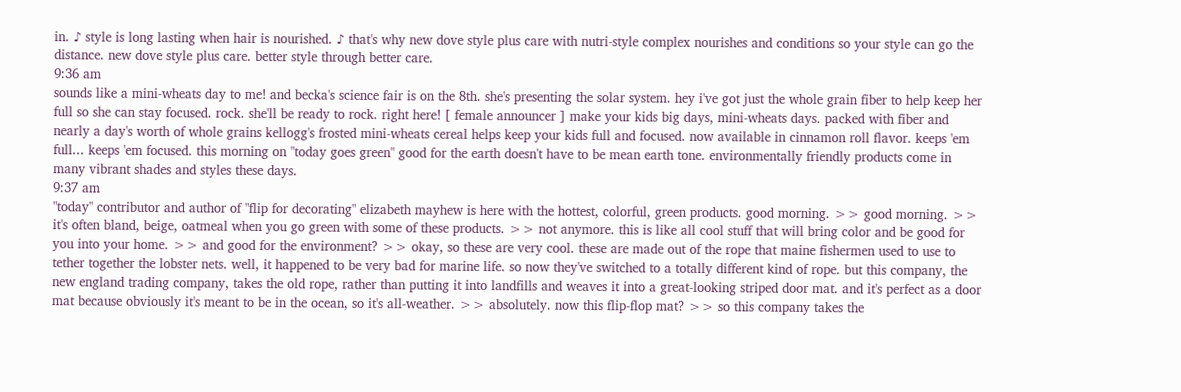in. ♪ style is long lasting when hair is nourished. ♪ that's why new dove style plus care with nutri-style complex nourishes and conditions so your style can go the distance. new dove style plus care. better style through better care.
9:36 am
sounds like a mini-wheats day to me! and becka's science fair is on the 8th. she's presenting the solar system. hey i've got just the whole grain fiber to help keep her full so she can stay focused. rock. she'll be ready to rock. right here! [ female announcer ] make your kids big days, mini-wheats days. packed with fiber and nearly a day's worth of whole grains kellogg's frosted mini-wheats cereal helps keep your kids full and focused. now available in cinnamon roll flavor. keeps 'em full... keeps 'em focused. this morning on "today goes green" good for the earth doesn't have to be mean earth tone. environmentally friendly products come in many vibrant shades and styles these days.
9:37 am
"today" contributor and author of "flip for decorating" elizabeth mayhew is here with the hottest, colorful, green products. good morning. >> good morning. >> it's often bland, beige, oatmeal when you go green with some of these products. >> not anymore. this is like all cool stuff that will bring color and be good for you into your home. >> and good for the environment? >> okay, so these are very cool. these are made out of the rope that maine fishermen used to use to tether together the lobster nets. well, it happened to be very bad for marine life. so now they've switched to a totally different kind of rope. but this company, the new england trading company, takes the old rope, rather than putting it into landfills and weaves it into a great-looking striped door mat. and it's perfect as a door mat because obviously it's meant to be in the ocean, so it's all-weather. >> absolutely. now this flip-flop mat? >> so this company takes the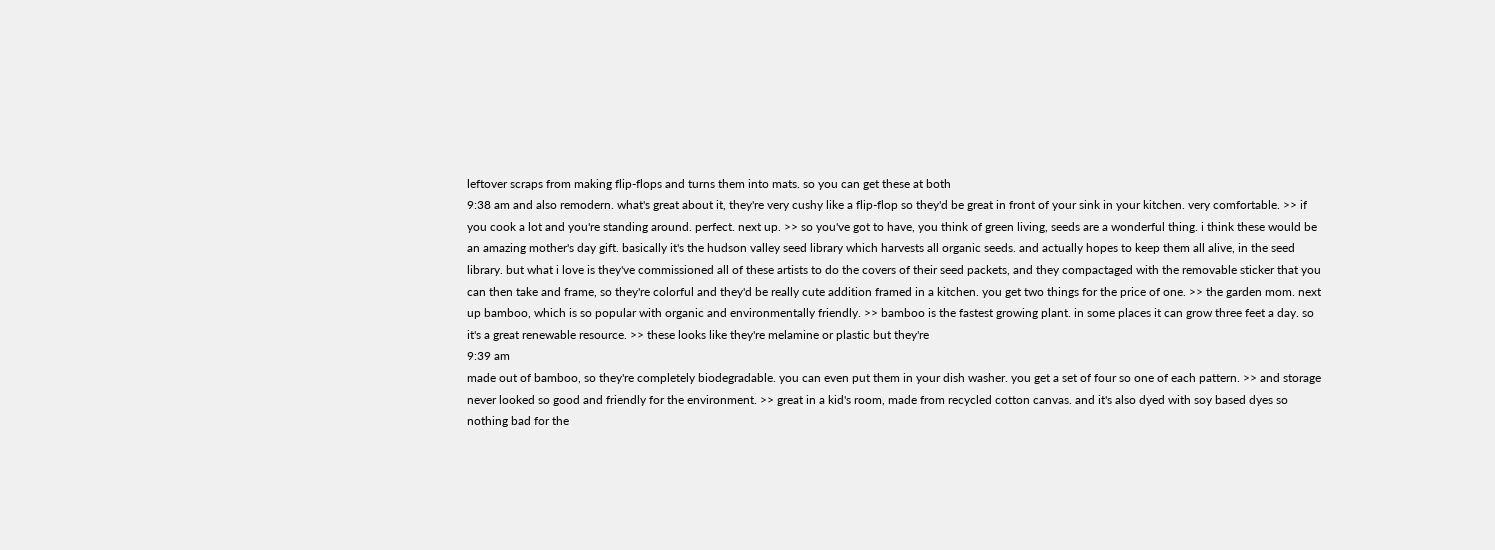leftover scraps from making flip-flops and turns them into mats. so you can get these at both
9:38 am and also remodern. what's great about it, they're very cushy like a flip-flop so they'd be great in front of your sink in your kitchen. very comfortable. >> if you cook a lot and you're standing around. perfect. next up. >> so you've got to have, you think of green living, seeds are a wonderful thing. i think these would be an amazing mother's day gift. basically it's the hudson valley seed library which harvests all organic seeds. and actually hopes to keep them all alive, in the seed library. but what i love is they've commissioned all of these artists to do the covers of their seed packets, and they compactaged with the removable sticker that you can then take and frame, so they're colorful and they'd be really cute addition framed in a kitchen. you get two things for the price of one. >> the garden mom. next up bamboo, which is so popular with organic and environmentally friendly. >> bamboo is the fastest growing plant. in some places it can grow three feet a day. so it's a great renewable resource. >> these looks like they're melamine or plastic but they're
9:39 am
made out of bamboo, so they're completely biodegradable. you can even put them in your dish washer. you get a set of four so one of each pattern. >> and storage never looked so good and friendly for the environment. >> great in a kid's room, made from recycled cotton canvas. and it's also dyed with soy based dyes so nothing bad for the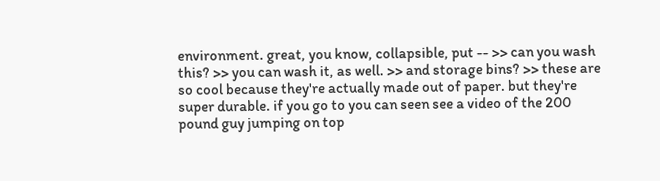environment. great, you know, collapsible, put -- >> can you wash this? >> you can wash it, as well. >> and storage bins? >> these are so cool because they're actually made out of paper. but they're super durable. if you go to you can seen see a video of the 200 pound guy jumping on top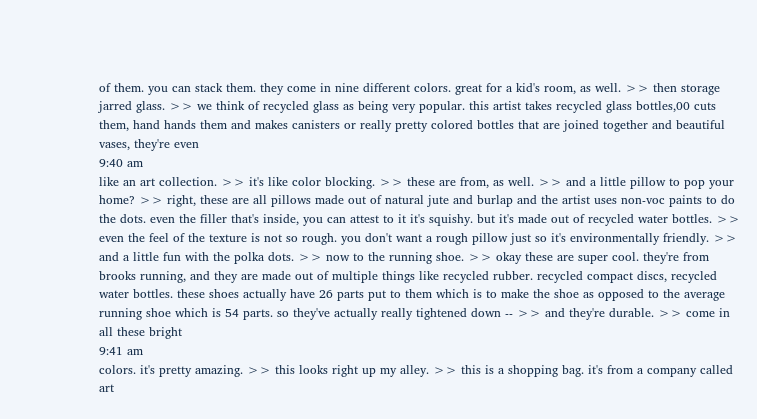of them. you can stack them. they come in nine different colors. great for a kid's room, as well. >> then storage jarred glass. >> we think of recycled glass as being very popular. this artist takes recycled glass bottles,00 cuts them, hand hands them and makes canisters or really pretty colored bottles that are joined together and beautiful vases, they're even
9:40 am
like an art collection. >> it's like color blocking. >> these are from, as well. >> and a little pillow to pop your home? >> right, these are all pillows made out of natural jute and burlap and the artist uses non-voc paints to do the dots. even the filler that's inside, you can attest to it it's squishy. but it's made out of recycled water bottles. >> even the feel of the texture is not so rough. you don't want a rough pillow just so it's environmentally friendly. >> and a little fun with the polka dots. >> now to the running shoe. >> okay these are super cool. they're from brooks running, and they are made out of multiple things like recycled rubber. recycled compact discs, recycled water bottles. these shoes actually have 26 parts put to them which is to make the shoe as opposed to the average running shoe which is 54 parts. so they've actually really tightened down -- >> and they're durable. >> come in all these bright
9:41 am
colors. it's pretty amazing. >> this looks right up my alley. >> this is a shopping bag. it's from a company called art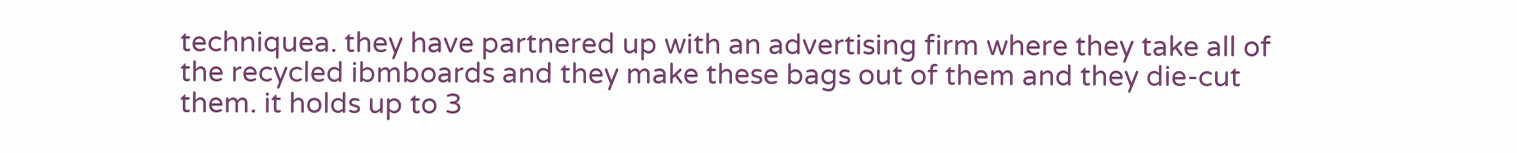techniquea. they have partnered up with an advertising firm where they take all of the recycled ibmboards and they make these bags out of them and they die-cut them. it holds up to 3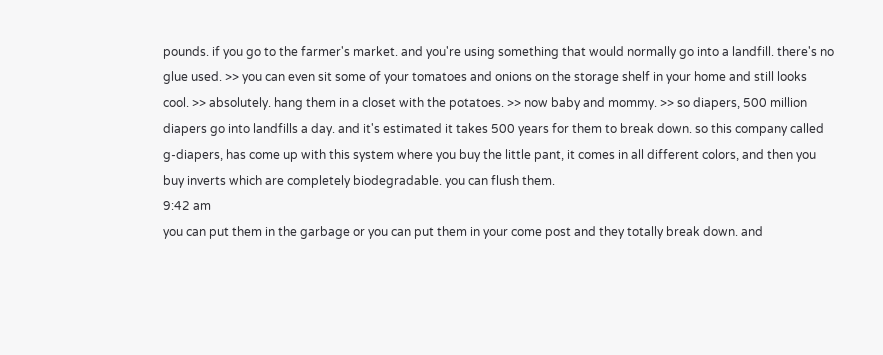pounds. if you go to the farmer's market. and you're using something that would normally go into a landfill. there's no glue used. >> you can even sit some of your tomatoes and onions on the storage shelf in your home and still looks cool. >> absolutely. hang them in a closet with the potatoes. >> now baby and mommy. >> so diapers, 500 million diapers go into landfills a day. and it's estimated it takes 500 years for them to break down. so this company called g-diapers, has come up with this system where you buy the little pant, it comes in all different colors, and then you buy inverts which are completely biodegradable. you can flush them.
9:42 am
you can put them in the garbage or you can put them in your come post and they totally break down. and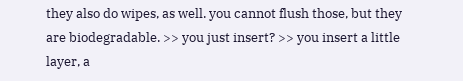they also do wipes, as well. you cannot flush those, but they are biodegradable. >> you just insert? >> you insert a little layer, a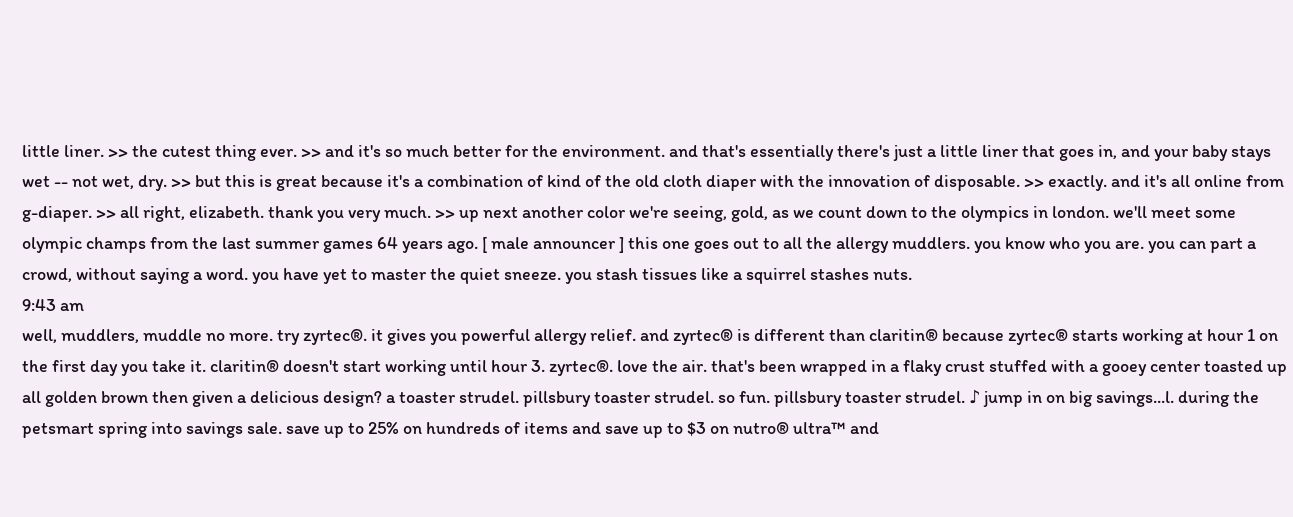little liner. >> the cutest thing ever. >> and it's so much better for the environment. and that's essentially there's just a little liner that goes in, and your baby stays wet -- not wet, dry. >> but this is great because it's a combination of kind of the old cloth diaper with the innovation of disposable. >> exactly. and it's all online from g-diaper. >> all right, elizabeth. thank you very much. >> up next another color we're seeing, gold, as we count down to the olympics in london. we'll meet some olympic champs from the last summer games 64 years ago. [ male announcer ] this one goes out to all the allergy muddlers. you know who you are. you can part a crowd, without saying a word. you have yet to master the quiet sneeze. you stash tissues like a squirrel stashes nuts.
9:43 am
well, muddlers, muddle no more. try zyrtec®. it gives you powerful allergy relief. and zyrtec® is different than claritin® because zyrtec® starts working at hour 1 on the first day you take it. claritin® doesn't start working until hour 3. zyrtec®. love the air. that's been wrapped in a flaky crust stuffed with a gooey center toasted up all golden brown then given a delicious design? a toaster strudel. pillsbury toaster strudel. so fun. pillsbury toaster strudel. ♪ jump in on big savings...l. during the petsmart spring into savings sale. save up to 25% on hundreds of items and save up to $3 on nutro® ultra™ and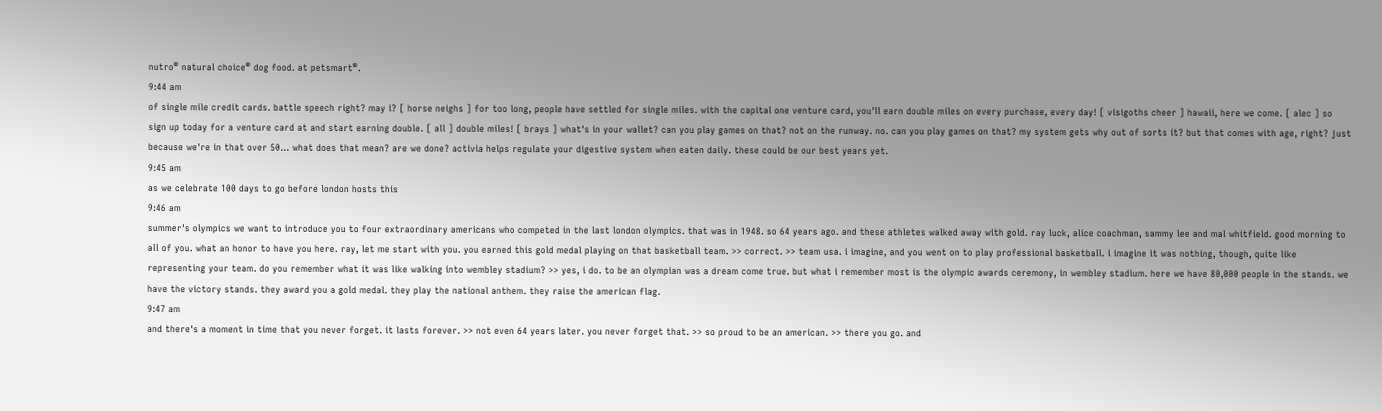nutro® natural choice® dog food. at petsmart®.
9:44 am
of single mile credit cards. battle speech right? may i? [ horse neighs ] for too long, people have settled for single miles. with the capital one venture card, you'll earn double miles on every purchase, every day! [ visigoths cheer ] hawaii, here we come. [ alec ] so sign up today for a venture card at and start earning double. [ all ] double miles! [ brays ] what's in your wallet? can you play games on that? not on the runway. no. can you play games on that? my system gets why out of sorts it? but that comes with age, right? just because we're in that over 50... what does that mean? are we done? activia helps regulate your digestive system when eaten daily. these could be our best years yet.
9:45 am
as we celebrate 100 days to go before london hosts this
9:46 am
summer's olympics we want to introduce you to four extraordinary americans who competed in the last london olympics. that was in 1948. so 64 years ago. and these athletes walked away with gold. ray luck, alice coachman, sammy lee and mal whitfield. good morning to all of you. what an honor to have you here. ray, let me start with you. you earned this gold medal playing on that basketball team. >> correct. >> team usa. i imagine, and you went on to play professional basketball. i imagine it was nothing, though, quite like representing your team. do you remember what it was like walking into wembley stadium? >> yes, i do. to be an olympian was a dream come true. but what i remember most is the olympic awards ceremony, in wembley stadium. here we have 80,000 people in the stands. we have the victory stands. they award you a gold medal. they play the national anthem. they raise the american flag.
9:47 am
and there's a moment in time that you never forget. it lasts forever. >> not even 64 years later. you never forget that. >> so proud to be an american. >> there you go. and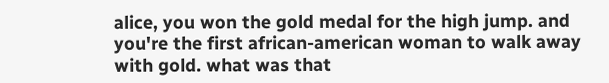alice, you won the gold medal for the high jump. and you're the first african-american woman to walk away with gold. what was that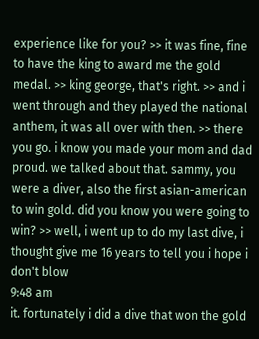experience like for you? >> it was fine, fine to have the king to award me the gold medal. >> king george, that's right. >> and i went through and they played the national anthem, it was all over with then. >> there you go. i know you made your mom and dad proud. we talked about that. sammy, you were a diver, also the first asian-american to win gold. did you know you were going to win? >> well, i went up to do my last dive, i thought give me 16 years to tell you i hope i don't blow
9:48 am
it. fortunately i did a dive that won the gold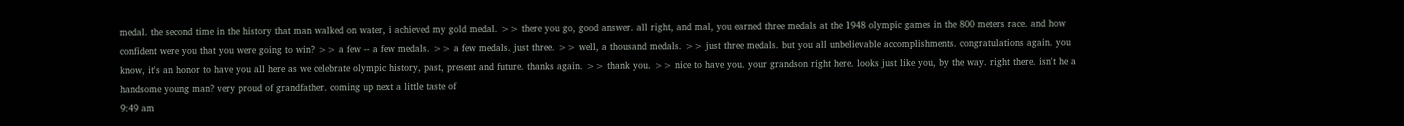medal. the second time in the history that man walked on water, i achieved my gold medal. >> there you go, good answer. all right, and mal, you earned three medals at the 1948 olympic games in the 800 meters race. and how confident were you that you were going to win? >> a few -- a few medals. >> a few medals. just three. >> well, a thousand medals. >> just three medals. but you all unbelievable accomplishments. congratulations again. you know, it's an honor to have you all here as we celebrate olympic history, past, present and future. thanks again. >> thank you. >> nice to have you. your grandson right here. looks just like you, by the way. right there. isn't he a handsome young man? very proud of grandfather. coming up next a little taste of
9:49 am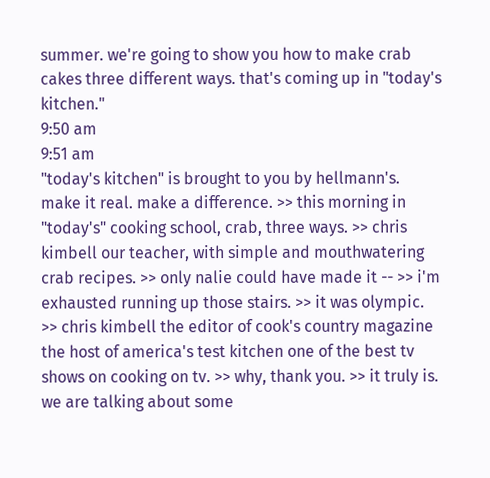summer. we're going to show you how to make crab cakes three different ways. that's coming up in "today's kitchen."
9:50 am
9:51 am
"today's kitchen" is brought to you by hellmann's. make it real. make a difference. >> this morning in "today's" cooking school, crab, three ways. >> chris kimbell our teacher, with simple and mouthwatering crab recipes. >> only nalie could have made it -- >> i'm exhausted running up those stairs. >> it was olympic. >> chris kimbell the editor of cook's country magazine the host of america's test kitchen one of the best tv shows on cooking on tv. >> why, thank you. >> it truly is. we are talking about some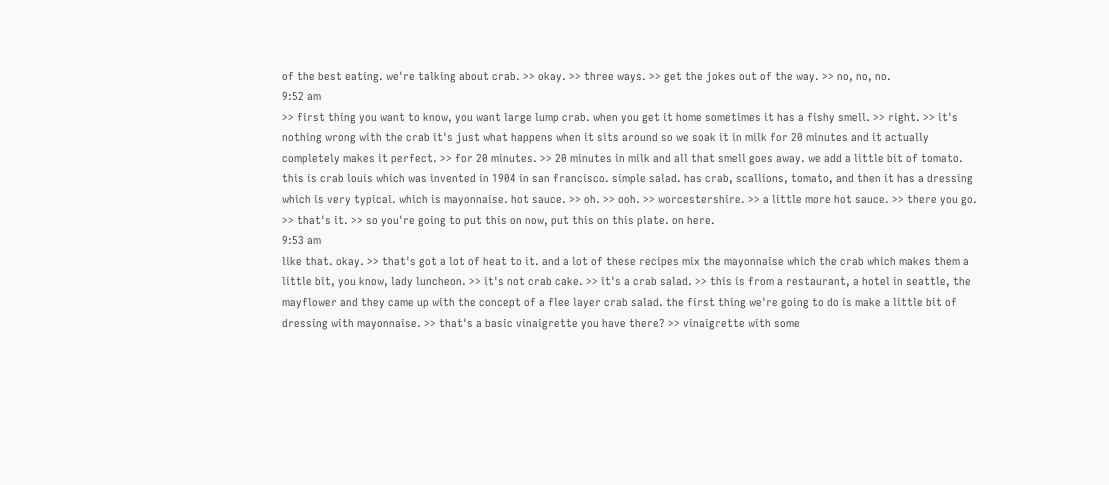of the best eating. we're talking about crab. >> okay. >> three ways. >> get the jokes out of the way. >> no, no, no.
9:52 am
>> first thing you want to know, you want large lump crab. when you get it home sometimes it has a fishy smell. >> right. >> it's nothing wrong with the crab it's just what happens when it sits around so we soak it in milk for 20 minutes and it actually completely makes it perfect. >> for 20 minutes. >> 20 minutes in milk and all that smell goes away. we add a little bit of tomato. this is crab louis which was invented in 1904 in san francisco. simple salad. has crab, scallions, tomato, and then it has a dressing which is very typical. which is mayonnaise. hot sauce. >> oh. >> ooh. >> worcestershire. >> a little more hot sauce. >> there you go. >> that's it. >> so you're going to put this on now, put this on this plate. on here.
9:53 am
like that. okay. >> that's got a lot of heat to it. and a lot of these recipes mix the mayonnaise which the crab which makes them a little bit, you know, lady luncheon. >> it's not crab cake. >> it's a crab salad. >> this is from a restaurant, a hotel in seattle, the mayflower and they came up with the concept of a flee layer crab salad. the first thing we're going to do is make a little bit of dressing with mayonnaise. >> that's a basic vinaigrette you have there? >> vinaigrette with some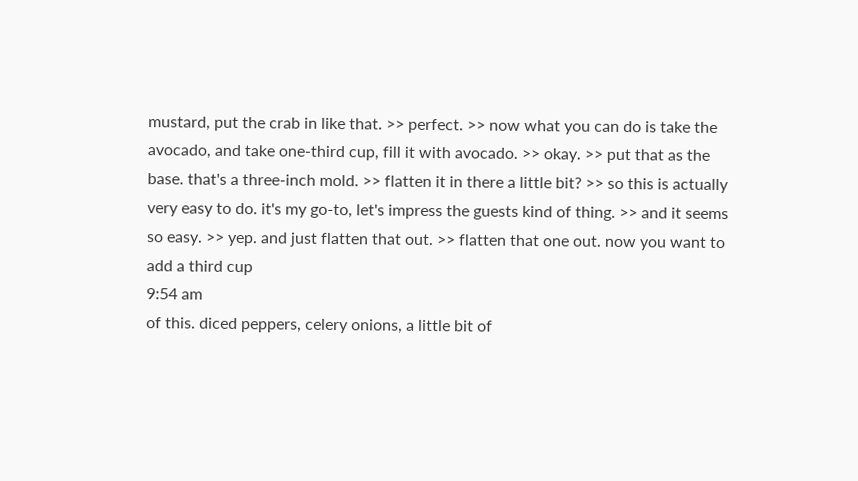mustard, put the crab in like that. >> perfect. >> now what you can do is take the avocado, and take one-third cup, fill it with avocado. >> okay. >> put that as the base. that's a three-inch mold. >> flatten it in there a little bit? >> so this is actually very easy to do. it's my go-to, let's impress the guests kind of thing. >> and it seems so easy. >> yep. and just flatten that out. >> flatten that one out. now you want to add a third cup
9:54 am
of this. diced peppers, celery onions, a little bit of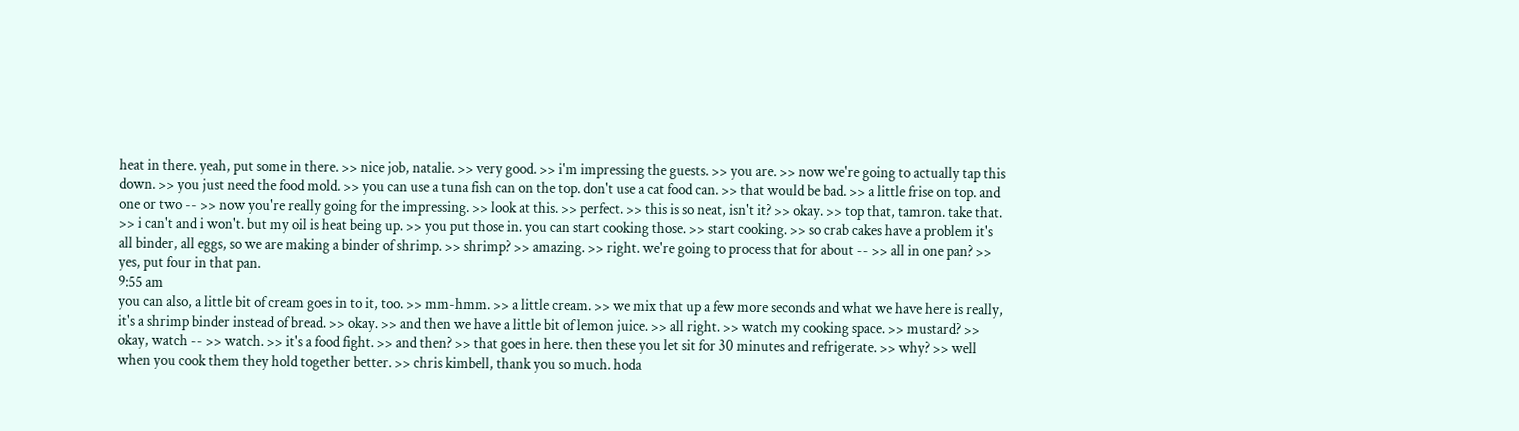heat in there. yeah, put some in there. >> nice job, natalie. >> very good. >> i'm impressing the guests. >> you are. >> now we're going to actually tap this down. >> you just need the food mold. >> you can use a tuna fish can on the top. don't use a cat food can. >> that would be bad. >> a little frise on top. and one or two -- >> now you're really going for the impressing. >> look at this. >> perfect. >> this is so neat, isn't it? >> okay. >> top that, tamron. take that. >> i can't and i won't. but my oil is heat being up. >> you put those in. you can start cooking those. >> start cooking. >> so crab cakes have a problem it's all binder, all eggs, so we are making a binder of shrimp. >> shrimp? >> amazing. >> right. we're going to process that for about -- >> all in one pan? >> yes, put four in that pan.
9:55 am
you can also, a little bit of cream goes in to it, too. >> mm-hmm. >> a little cream. >> we mix that up a few more seconds and what we have here is really, it's a shrimp binder instead of bread. >> okay. >> and then we have a little bit of lemon juice. >> all right. >> watch my cooking space. >> mustard? >> okay, watch -- >> watch. >> it's a food fight. >> and then? >> that goes in here. then these you let sit for 30 minutes and refrigerate. >> why? >> well when you cook them they hold together better. >> chris kimbell, thank you so much. hoda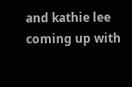and kathie lee coming up with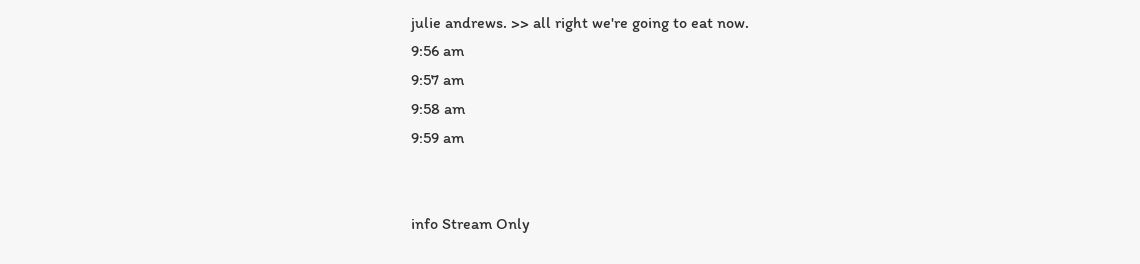julie andrews. >> all right we're going to eat now.
9:56 am
9:57 am
9:58 am
9:59 am


info Stream Only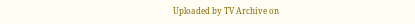Uploaded by TV Archive on